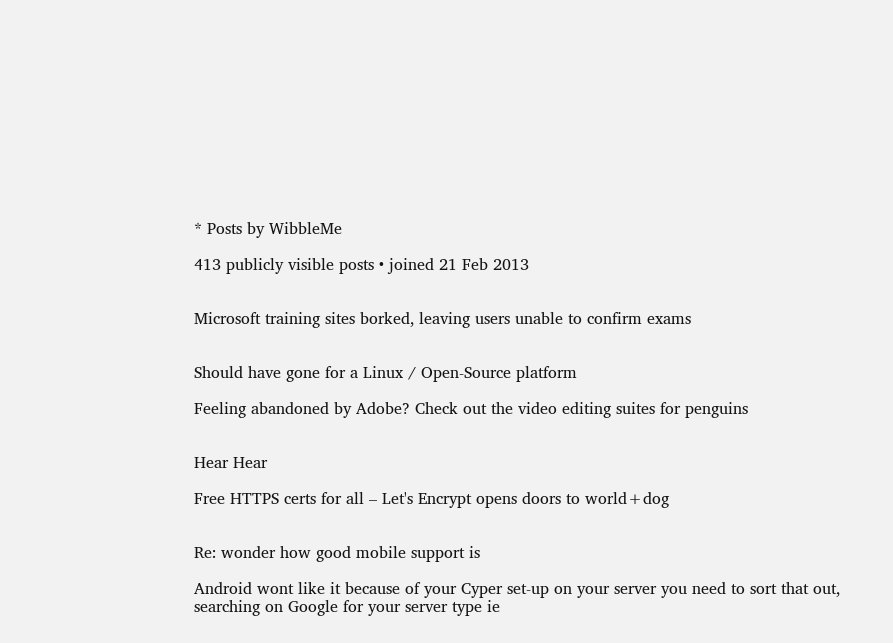* Posts by WibbleMe

413 publicly visible posts • joined 21 Feb 2013


Microsoft training sites borked, leaving users unable to confirm exams


Should have gone for a Linux / Open-Source platform

Feeling abandoned by Adobe? Check out the video editing suites for penguins


Hear Hear

Free HTTPS certs for all – Let's Encrypt opens doors to world+dog


Re: wonder how good mobile support is

Android wont like it because of your Cyper set-up on your server you need to sort that out, searching on Google for your server type ie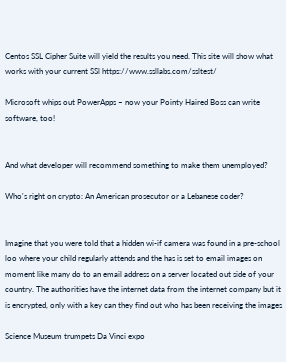Centos SSL Cipher Suite will yield the results you need. This site will show what works with your current SSl https://www.ssllabs.com/ssltest/

Microsoft whips out PowerApps – now your Pointy Haired Boss can write software, too!


And what developer will recommend something to make them unemployed?

Who's right on crypto: An American prosecutor or a Lebanese coder?


Imagine that you were told that a hidden wi-if camera was found in a pre-school loo where your child regularly attends and the has is set to email images on moment like many do to an email address on a server located out side of your country. The authorities have the internet data from the internet company but it is encrypted, only with a key can they find out who has been receiving the images

Science Museum trumpets Da Vinci expo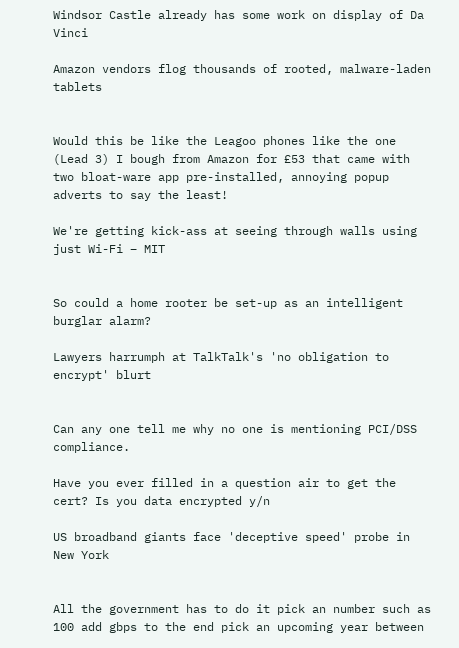Windsor Castle already has some work on display of Da Vinci

Amazon vendors flog thousands of rooted, malware-laden tablets


Would this be like the Leagoo phones like the one (Lead 3) I bough from Amazon for £53 that came with two bloat-ware app pre-installed, annoying popup adverts to say the least!

We're getting kick-ass at seeing through walls using just Wi-Fi – MIT


So could a home rooter be set-up as an intelligent burglar alarm?

Lawyers harrumph at TalkTalk's 'no obligation to encrypt' blurt


Can any one tell me why no one is mentioning PCI/DSS compliance.

Have you ever filled in a question air to get the cert? Is you data encrypted y/n

US broadband giants face 'deceptive speed' probe in New York


All the government has to do it pick an number such as 100 add gbps to the end pick an upcoming year between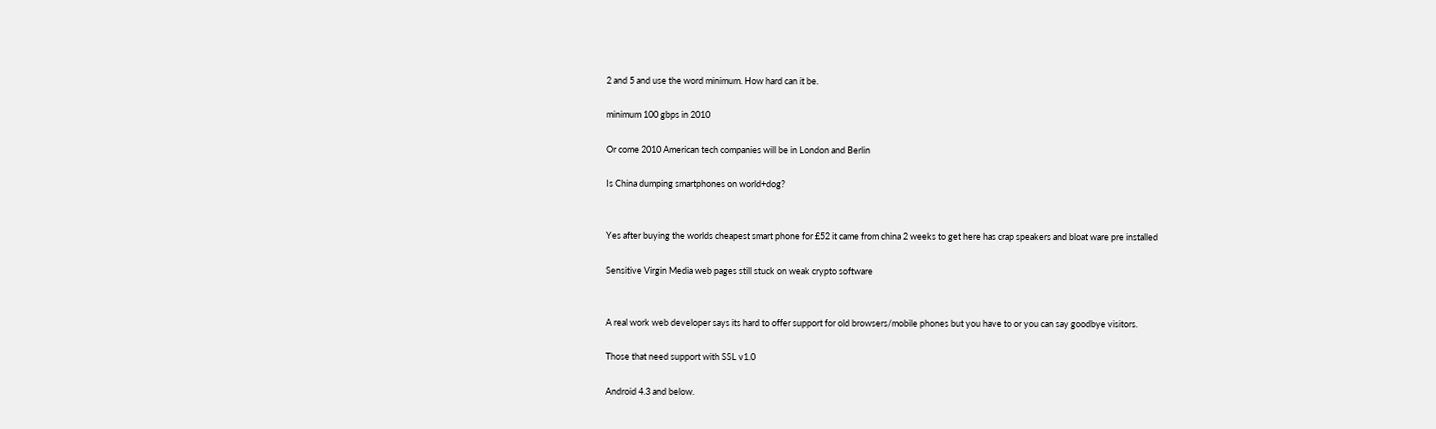2 and 5 and use the word minimum. How hard can it be.

minimum 100 gbps in 2010

Or come 2010 American tech companies will be in London and Berlin

Is China dumping smartphones on world+dog?


Yes after buying the worlds cheapest smart phone for £52 it came from china 2 weeks to get here has crap speakers and bloat ware pre installed

Sensitive Virgin Media web pages still stuck on weak crypto software


A real work web developer says its hard to offer support for old browsers/mobile phones but you have to or you can say goodbye visitors.

Those that need support with SSL v1.0

Android 4.3 and below.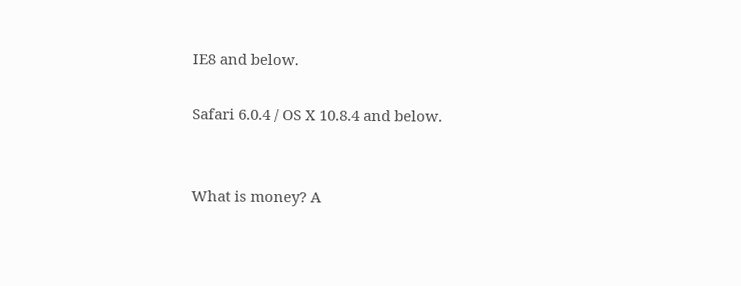IE8 and below.

Safari 6.0.4 / OS X 10.8.4 and below.


What is money? A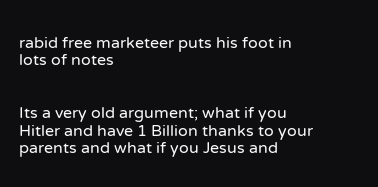rabid free marketeer puts his foot in lots of notes


Its a very old argument; what if you Hitler and have 1 Billion thanks to your parents and what if you Jesus and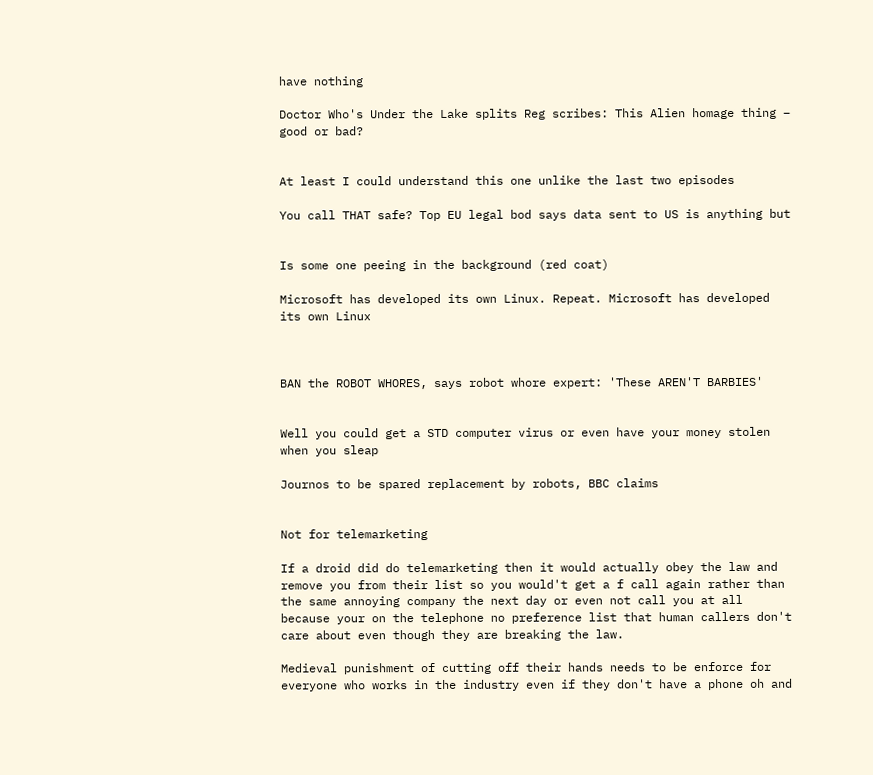have nothing

Doctor Who's Under the Lake splits Reg scribes: This Alien homage thing – good or bad?


At least I could understand this one unlike the last two episodes

You call THAT safe? Top EU legal bod says data sent to US is anything but


Is some one peeing in the background (red coat)

Microsoft has developed its own Linux. Repeat. Microsoft has developed its own Linux



BAN the ROBOT WHORES, says robot whore expert: 'These AREN'T BARBIES'


Well you could get a STD computer virus or even have your money stolen when you sleap

Journos to be spared replacement by robots, BBC claims


Not for telemarketing

If a droid did do telemarketing then it would actually obey the law and remove you from their list so you would't get a f call again rather than the same annoying company the next day or even not call you at all because your on the telephone no preference list that human callers don't care about even though they are breaking the law.

Medieval punishment of cutting off their hands needs to be enforce for everyone who works in the industry even if they don't have a phone oh and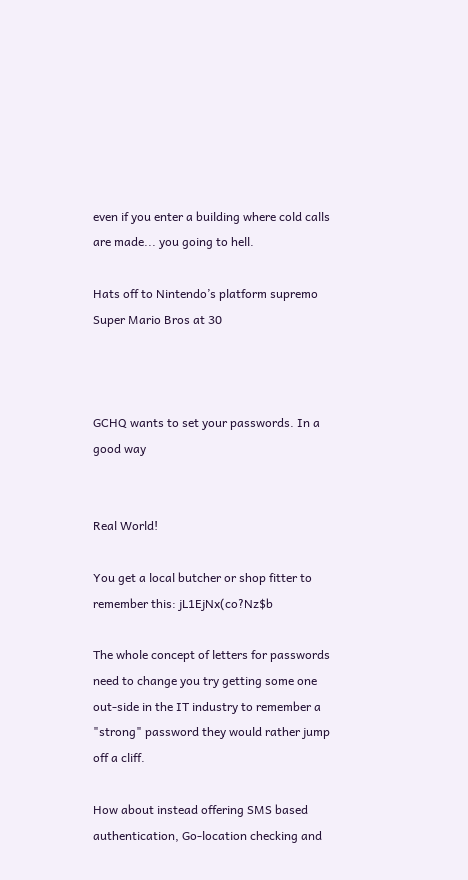even if you enter a building where cold calls are made... you going to hell.

Hats off to Nintendo’s platform supremo Super Mario Bros at 30



GCHQ wants to set your passwords. In a good way


Real World!

You get a local butcher or shop fitter to remember this: jL1EjNx(co?Nz$b

The whole concept of letters for passwords need to change you try getting some one out-side in the IT industry to remember a "strong" password they would rather jump off a cliff.

How about instead offering SMS based authentication, Go-location checking and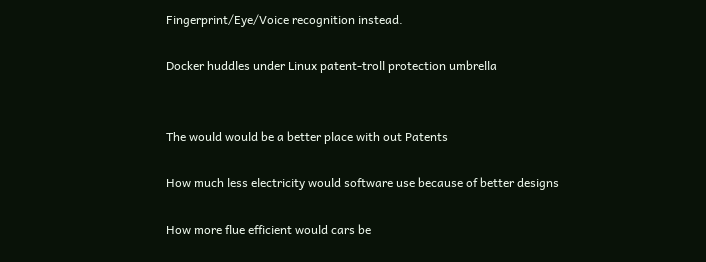Fingerprint/Eye/Voice recognition instead.

Docker huddles under Linux patent-troll protection umbrella


The would would be a better place with out Patents

How much less electricity would software use because of better designs

How more flue efficient would cars be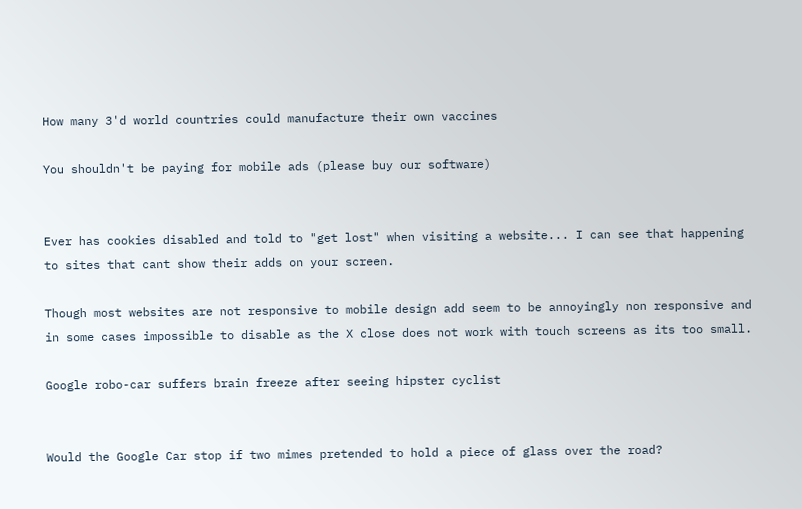How many 3'd world countries could manufacture their own vaccines

You shouldn't be paying for mobile ads (please buy our software)


Ever has cookies disabled and told to "get lost" when visiting a website... I can see that happening to sites that cant show their adds on your screen.

Though most websites are not responsive to mobile design add seem to be annoyingly non responsive and in some cases impossible to disable as the X close does not work with touch screens as its too small.

Google robo-car suffers brain freeze after seeing hipster cyclist


Would the Google Car stop if two mimes pretended to hold a piece of glass over the road?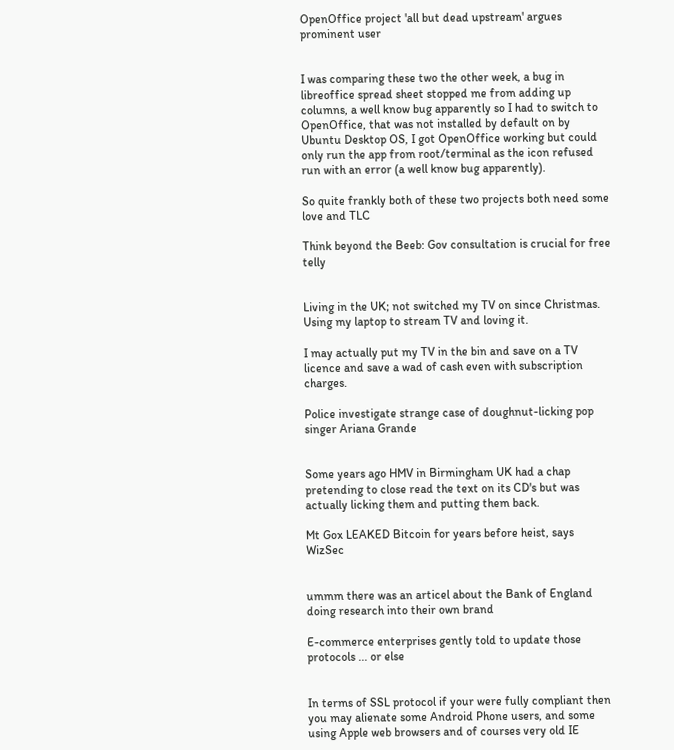OpenOffice project 'all but dead upstream' argues prominent user


I was comparing these two the other week, a bug in libreoffice spread sheet stopped me from adding up columns, a well know bug apparently so I had to switch to OpenOffice, that was not installed by default on by Ubuntu Desktop OS, I got OpenOffice working but could only run the app from root/terminal as the icon refused run with an error (a well know bug apparently).

So quite frankly both of these two projects both need some love and TLC

Think beyond the Beeb: Gov consultation is crucial for free telly


Living in the UK; not switched my TV on since Christmas. Using my laptop to stream TV and loving it.

I may actually put my TV in the bin and save on a TV licence and save a wad of cash even with subscription charges.

Police investigate strange case of doughnut-licking pop singer Ariana Grande


Some years ago HMV in Birmingham UK had a chap pretending to close read the text on its CD's but was actually licking them and putting them back.

Mt Gox LEAKED Bitcoin for years before heist, says WizSec


ummm there was an articel about the Bank of England doing research into their own brand

E-commerce enterprises gently told to update those protocols ... or else


In terms of SSL protocol if your were fully compliant then you may alienate some Android Phone users, and some using Apple web browsers and of courses very old IE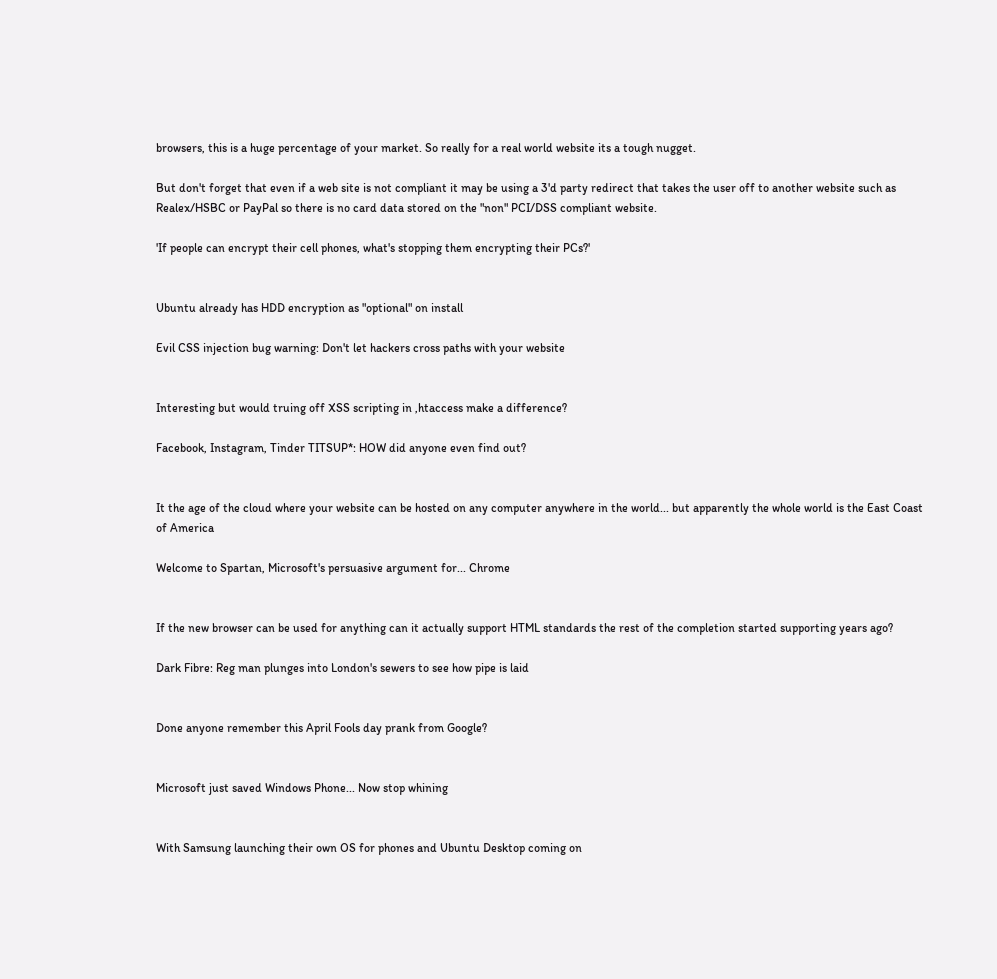browsers, this is a huge percentage of your market. So really for a real world website its a tough nugget.

But don't forget that even if a web site is not compliant it may be using a 3'd party redirect that takes the user off to another website such as Realex/HSBC or PayPal so there is no card data stored on the "non" PCI/DSS compliant website.

'If people can encrypt their cell phones, what's stopping them encrypting their PCs?'


Ubuntu already has HDD encryption as "optional" on install

Evil CSS injection bug warning: Don't let hackers cross paths with your website


Interesting but would truing off XSS scripting in ,htaccess make a difference?

Facebook, Instagram, Tinder TITSUP*: HOW did anyone even find out?


It the age of the cloud where your website can be hosted on any computer anywhere in the world... but apparently the whole world is the East Coast of America

Welcome to Spartan, Microsoft's persuasive argument for... Chrome


If the new browser can be used for anything can it actually support HTML standards the rest of the completion started supporting years ago?

Dark Fibre: Reg man plunges into London's sewers to see how pipe is laid


Done anyone remember this April Fools day prank from Google?


Microsoft just saved Windows Phone... Now stop whining


With Samsung launching their own OS for phones and Ubuntu Desktop coming on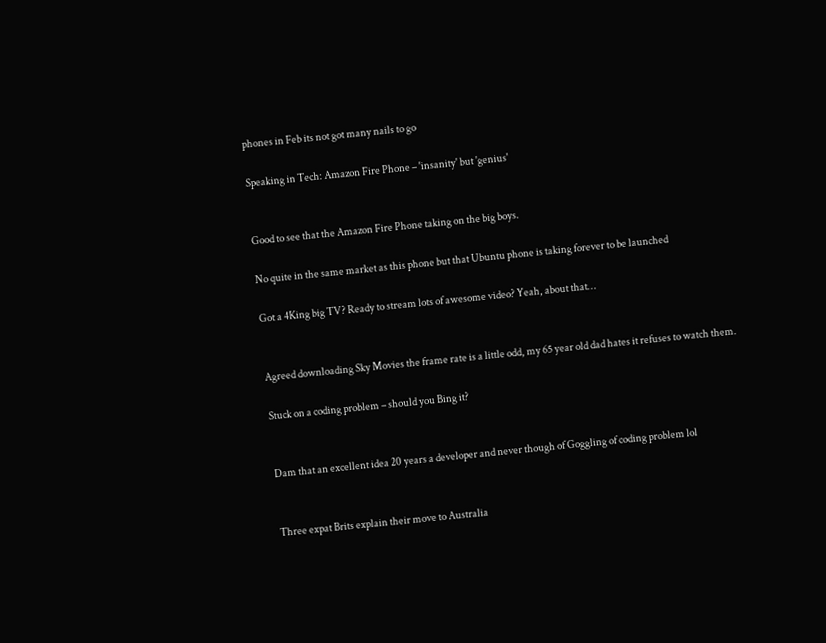phones in Feb its not got many nails to go

Speaking in Tech: Amazon Fire Phone – 'insanity' but 'genius'


Good to see that the Amazon Fire Phone taking on the big boys.

No quite in the same market as this phone but that Ubuntu phone is taking forever to be launched

Got a 4King big TV? Ready to stream lots of awesome video? Yeah, about that…


Agreed downloading Sky Movies the frame rate is a little odd, my 65 year old dad hates it refuses to watch them.

Stuck on a coding problem – should you Bing it?


Dam that an excellent idea 20 years a developer and never though of Goggling of coding problem lol


Three expat Brits explain their move to Australia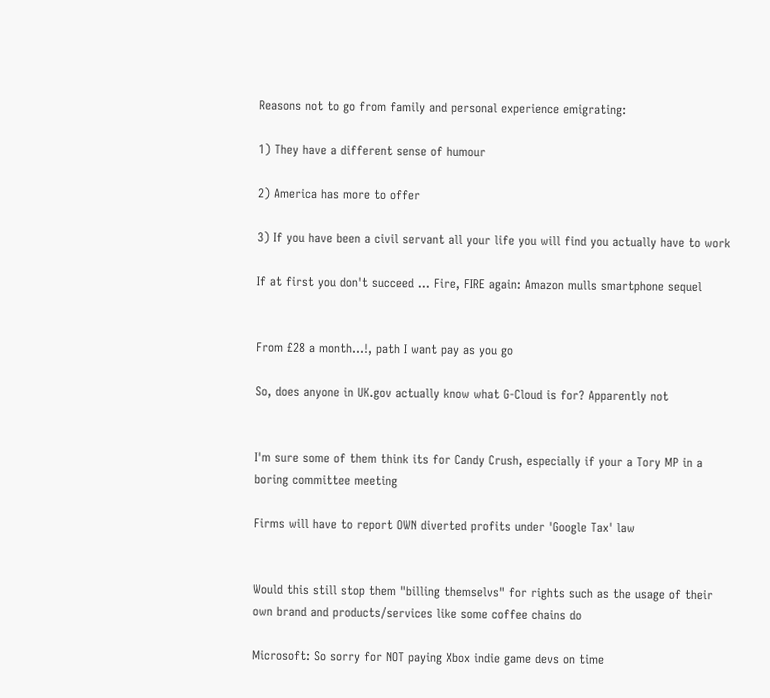Reasons not to go from family and personal experience emigrating:

1) They have a different sense of humour

2) America has more to offer

3) If you have been a civil servant all your life you will find you actually have to work

If at first you don't succeed ... Fire, FIRE again: Amazon mulls smartphone sequel


From £28 a month...!, path I want pay as you go

So, does anyone in UK.gov actually know what G-Cloud is for? Apparently not


I'm sure some of them think its for Candy Crush, especially if your a Tory MP in a boring committee meeting

Firms will have to report OWN diverted profits under 'Google Tax' law


Would this still stop them "billing themselvs" for rights such as the usage of their own brand and products/services like some coffee chains do

Microsoft: So sorry for NOT paying Xbox indie game devs on time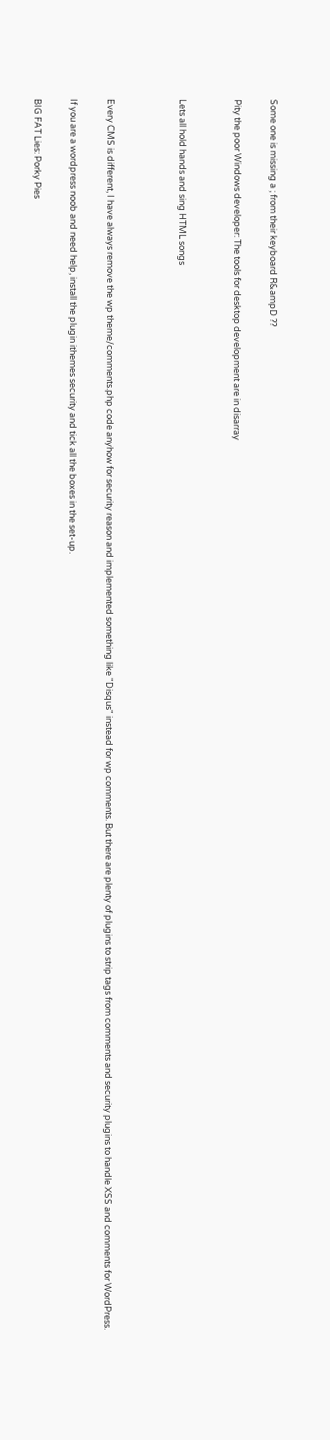Some one is missing a ; from their keyboard R&ampD ??

Pity the poor Windows developer: The tools for desktop development are in disarray


Lets all hold hands and sing HTML songs



Every CMS is different, I have always remove the wp theme/comments.php code anyhow for security reason and implemented something like "Disqus" instead for wp comments. But there are plenty of plugins to strip tags from comments and security plugins to handle XSS and comments for WordPress.

If you are a wordpress noob and need help, install the plugin ithemes security and tick all the boxes in the set-up.

BIG FAT Lies: Porky Pies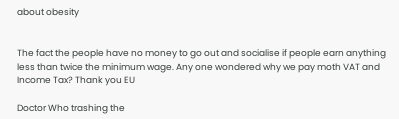about obesity


The fact the people have no money to go out and socialise if people earn anything less than twice the minimum wage. Any one wondered why we pay moth VAT and Income Tax? Thank you EU

Doctor Who trashing the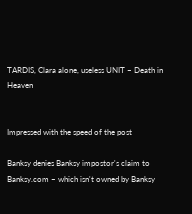TARDIS, Clara alone, useless UNIT – Death in Heaven


Impressed with the speed of the post

Banksy denies Banksy impostor's claim to Banksy.com – which isn't owned by Banksy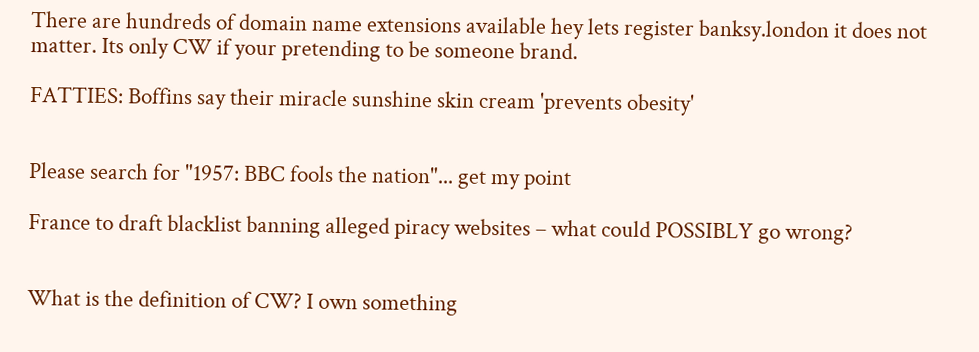There are hundreds of domain name extensions available hey lets register banksy.london it does not matter. Its only CW if your pretending to be someone brand.

FATTIES: Boffins say their miracle sunshine skin cream 'prevents obesity'


Please search for "1957: BBC fools the nation"... get my point

France to draft blacklist banning alleged piracy websites – what could POSSIBLY go wrong?


What is the definition of CW? I own something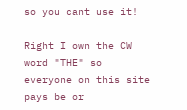so you cant use it!

Right I own the CW word "THE" so everyone on this site pays be or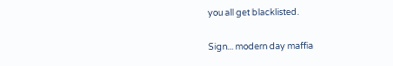you all get blacklisted.

Sign... modern day maffia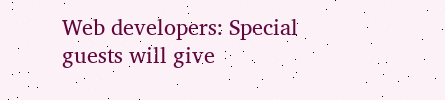Web developers: Special guests will give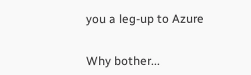you a leg-up to Azure


Why bother...